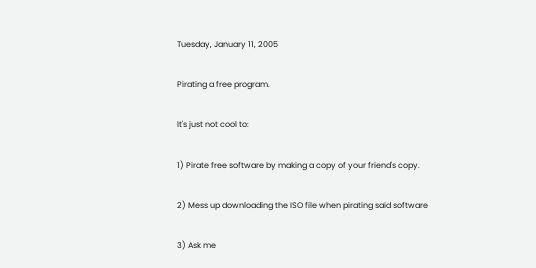Tuesday, January 11, 2005

Pirating a free program.

It's just not cool to:

1) Pirate free software by making a copy of your friend's copy.

2) Mess up downloading the ISO file when pirating said software

3) Ask me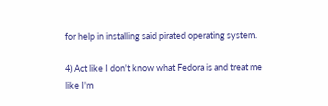for help in installing said pirated operating system.

4) Act like I don't know what Fedora is and treat me like I'm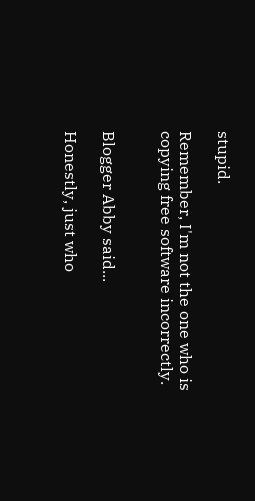stupid.

Remember, I'm not the one who is copying free software incorrectly.


Blogger Abby said...

Honestly, just who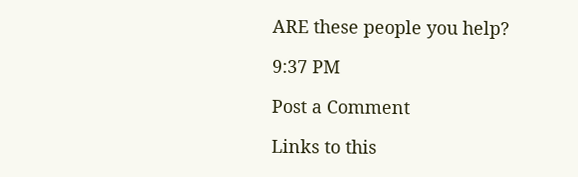ARE these people you help?

9:37 PM

Post a Comment

Links to this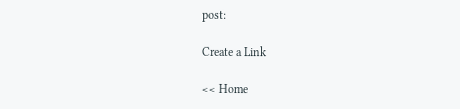post:

Create a Link

<< Home